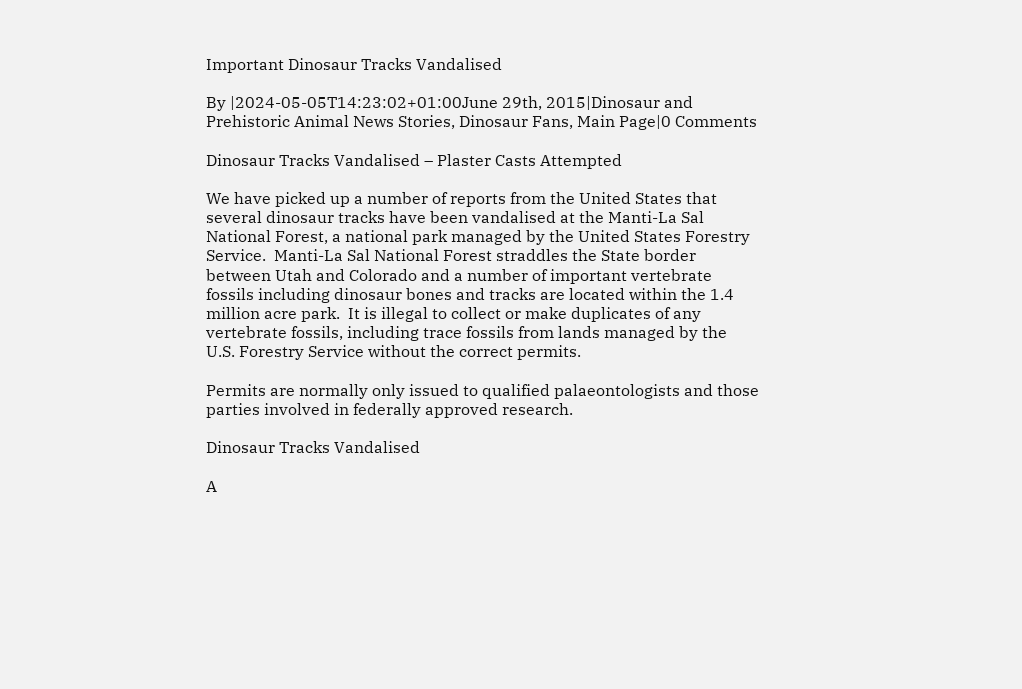Important Dinosaur Tracks Vandalised

By |2024-05-05T14:23:02+01:00June 29th, 2015|Dinosaur and Prehistoric Animal News Stories, Dinosaur Fans, Main Page|0 Comments

Dinosaur Tracks Vandalised – Plaster Casts Attempted

We have picked up a number of reports from the United States that several dinosaur tracks have been vandalised at the Manti-La Sal National Forest, a national park managed by the United States Forestry Service.  Manti-La Sal National Forest straddles the State border between Utah and Colorado and a number of important vertebrate fossils including dinosaur bones and tracks are located within the 1.4 million acre park.  It is illegal to collect or make duplicates of any vertebrate fossils, including trace fossils from lands managed by the U.S. Forestry Service without the correct permits.

Permits are normally only issued to qualified palaeontologists and those parties involved in federally approved research.

Dinosaur Tracks Vandalised

A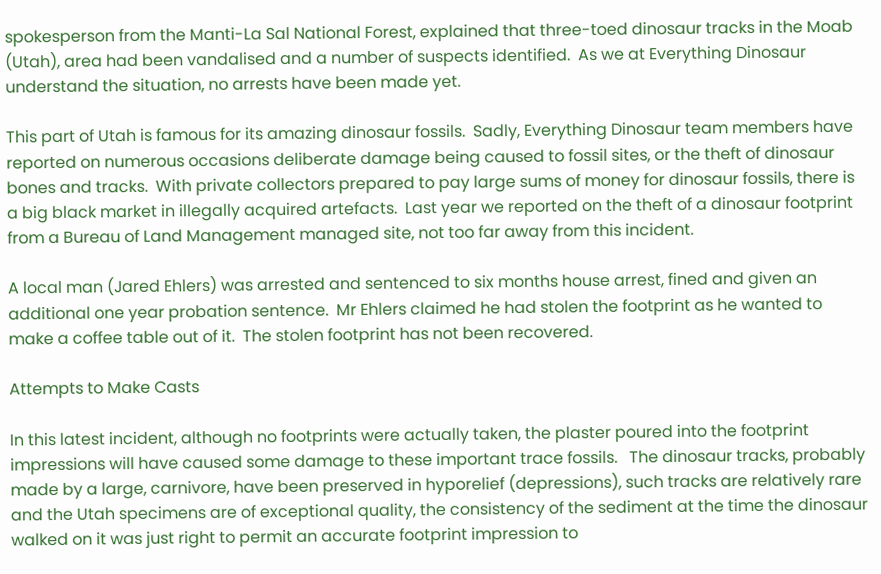spokesperson from the Manti-La Sal National Forest, explained that three-toed dinosaur tracks in the Moab (Utah), area had been vandalised and a number of suspects identified.  As we at Everything Dinosaur understand the situation, no arrests have been made yet.

This part of Utah is famous for its amazing dinosaur fossils.  Sadly, Everything Dinosaur team members have reported on numerous occasions deliberate damage being caused to fossil sites, or the theft of dinosaur bones and tracks.  With private collectors prepared to pay large sums of money for dinosaur fossils, there is a big black market in illegally acquired artefacts.  Last year we reported on the theft of a dinosaur footprint from a Bureau of Land Management managed site, not too far away from this incident.

A local man (Jared Ehlers) was arrested and sentenced to six months house arrest, fined and given an additional one year probation sentence.  Mr Ehlers claimed he had stolen the footprint as he wanted to make a coffee table out of it.  The stolen footprint has not been recovered.

Attempts to Make Casts

In this latest incident, although no footprints were actually taken, the plaster poured into the footprint impressions will have caused some damage to these important trace fossils.   The dinosaur tracks, probably made by a large, carnivore, have been preserved in hyporelief (depressions), such tracks are relatively rare and the Utah specimens are of exceptional quality, the consistency of the sediment at the time the dinosaur walked on it was just right to permit an accurate footprint impression to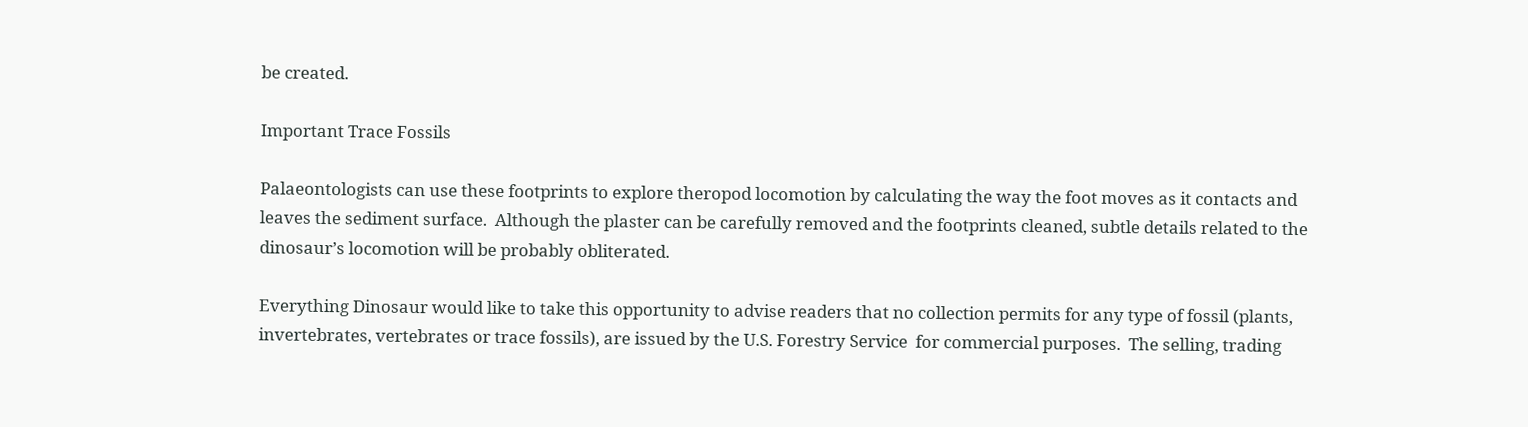be created.

Important Trace Fossils

Palaeontologists can use these footprints to explore theropod locomotion by calculating the way the foot moves as it contacts and leaves the sediment surface.  Although the plaster can be carefully removed and the footprints cleaned, subtle details related to the dinosaur’s locomotion will be probably obliterated.

Everything Dinosaur would like to take this opportunity to advise readers that no collection permits for any type of fossil (plants, invertebrates, vertebrates or trace fossils), are issued by the U.S. Forestry Service  for commercial purposes.  The selling, trading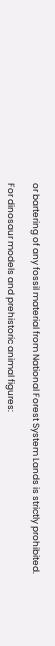or bartering of any fossil material from National Forest System Lands is strictly prohibited.

For dinosaur models and prehistoric animal figures: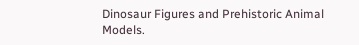Dinosaur Figures and Prehistoric Animal Models.